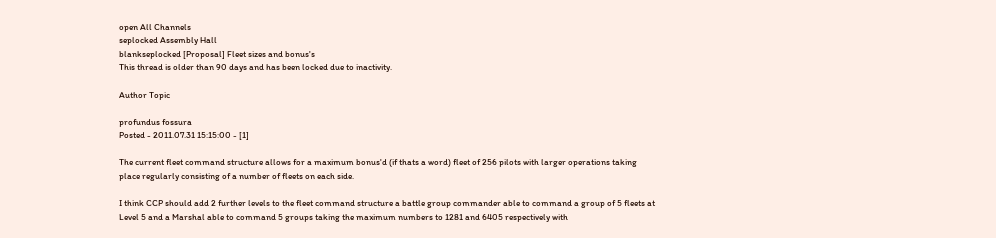open All Channels
seplocked Assembly Hall
blankseplocked [Proposal] Fleet sizes and bonus's
This thread is older than 90 days and has been locked due to inactivity.

Author Topic

profundus fossura
Posted - 2011.07.31 15:15:00 - [1]

The current fleet command structure allows for a maximum bonus'd (if thats a word) fleet of 256 pilots with larger operations taking place regularly consisting of a number of fleets on each side.

I think CCP should add 2 further levels to the fleet command structure a battle group commander able to command a group of 5 fleets at Level 5 and a Marshal able to command 5 groups taking the maximum numbers to 1281 and 6405 respectively with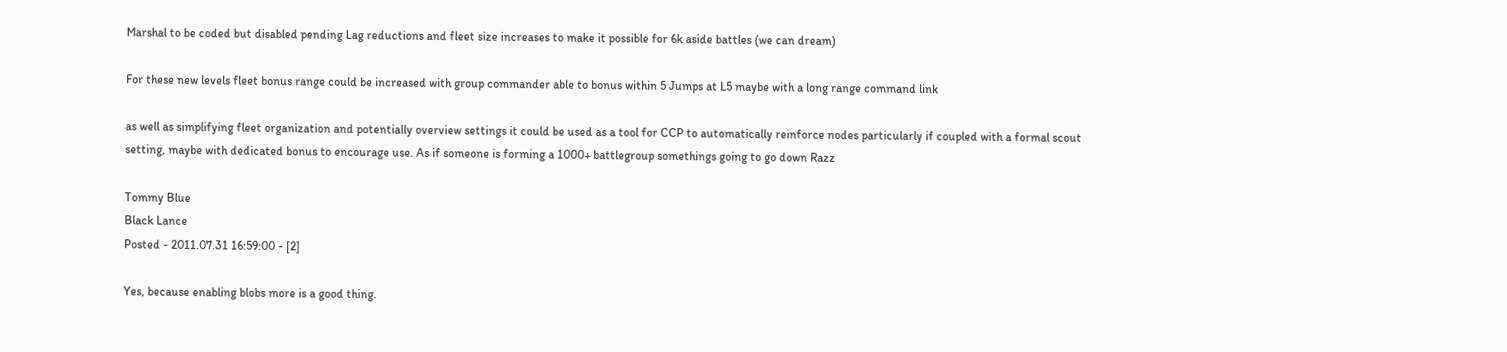Marshal to be coded but disabled pending Lag reductions and fleet size increases to make it possible for 6k aside battles (we can dream)

For these new levels fleet bonus range could be increased with group commander able to bonus within 5 Jumps at L5 maybe with a long range command link

as well as simplifying fleet organization and potentially overview settings it could be used as a tool for CCP to automatically reinforce nodes particularly if coupled with a formal scout setting, maybe with dedicated bonus to encourage use. As if someone is forming a 1000+ battlegroup somethings going to go down Razz

Tommy Blue
Black Lance
Posted - 2011.07.31 16:59:00 - [2]

Yes, because enabling blobs more is a good thing.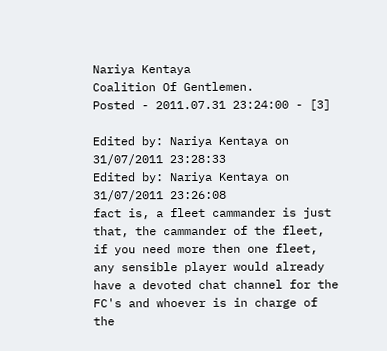Nariya Kentaya
Coalition Of Gentlemen.
Posted - 2011.07.31 23:24:00 - [3]

Edited by: Nariya Kentaya on 31/07/2011 23:28:33
Edited by: Nariya Kentaya on 31/07/2011 23:26:08
fact is, a fleet cammander is just that, the cammander of the fleet, if you need more then one fleet, any sensible player would already have a devoted chat channel for the FC's and whoever is in charge of the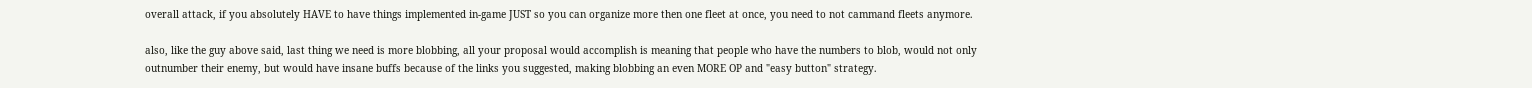overall attack, if you absolutely HAVE to have things implemented in-game JUST so you can organize more then one fleet at once, you need to not cammand fleets anymore.

also, like the guy above said, last thing we need is more blobbing, all your proposal would accomplish is meaning that people who have the numbers to blob, would not only outnumber their enemy, but would have insane buffs because of the links you suggested, making blobbing an even MORE OP and "easy button" strategy.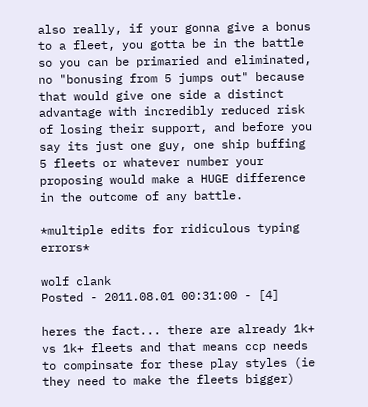also really, if your gonna give a bonus to a fleet, you gotta be in the battle so you can be primaried and eliminated, no "bonusing from 5 jumps out" because that would give one side a distinct advantage with incredibly reduced risk of losing their support, and before you say its just one guy, one ship buffing 5 fleets or whatever number your proposing would make a HUGE difference in the outcome of any battle.

*multiple edits for ridiculous typing errors*

wolf clank
Posted - 2011.08.01 00:31:00 - [4]

heres the fact... there are already 1k+ vs 1k+ fleets and that means ccp needs to compinsate for these play styles (ie they need to make the fleets bigger)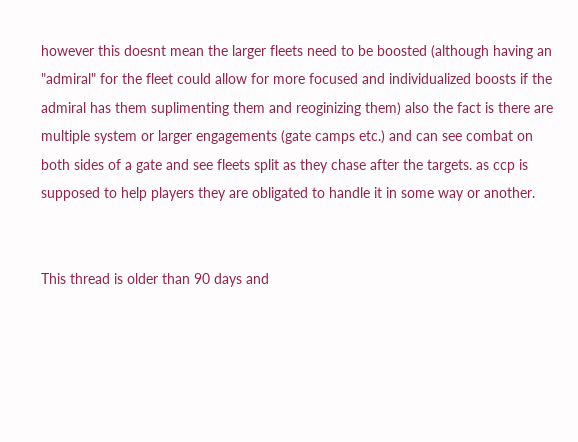however this doesnt mean the larger fleets need to be boosted (although having an "admiral" for the fleet could allow for more focused and individualized boosts if the admiral has them suplimenting them and reoginizing them) also the fact is there are multiple system or larger engagements (gate camps etc.) and can see combat on both sides of a gate and see fleets split as they chase after the targets. as ccp is supposed to help players they are obligated to handle it in some way or another.


This thread is older than 90 days and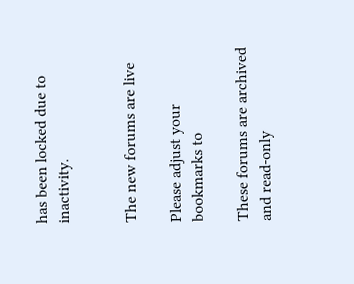has been locked due to inactivity.


The new forums are live

Please adjust your bookmarks to

These forums are archived and read-only